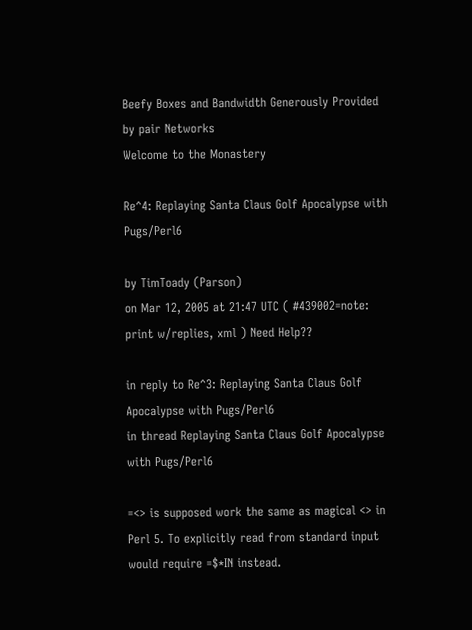Beefy Boxes and Bandwidth Generously Provided by pair Networks
Welcome to the Monastery

Re^4: Replaying Santa Claus Golf Apocalypse with Pugs/Perl6

by TimToady (Parson)
on Mar 12, 2005 at 21:47 UTC ( #439002=note: print w/replies, xml ) Need Help??

in reply to Re^3: Replaying Santa Claus Golf Apocalypse with Pugs/Perl6
in thread Replaying Santa Claus Golf Apocalypse with Pugs/Perl6

=<> is supposed work the same as magical <> in Perl 5. To explicitly read from standard input would require =$*IN instead.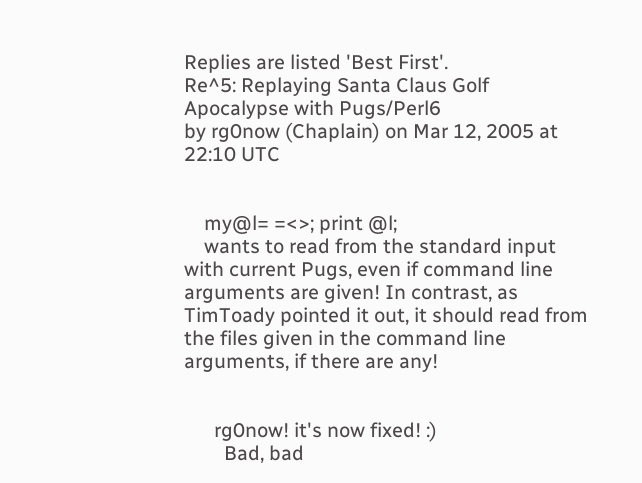Replies are listed 'Best First'.
Re^5: Replaying Santa Claus Golf Apocalypse with Pugs/Perl6
by rg0now (Chaplain) on Mar 12, 2005 at 22:10 UTC


    my@l= =<>; print @l;
    wants to read from the standard input with current Pugs, even if command line arguments are given! In contrast, as TimToady pointed it out, it should read from the files given in the command line arguments, if there are any!


      rg0now! it's now fixed! :)
        Bad, bad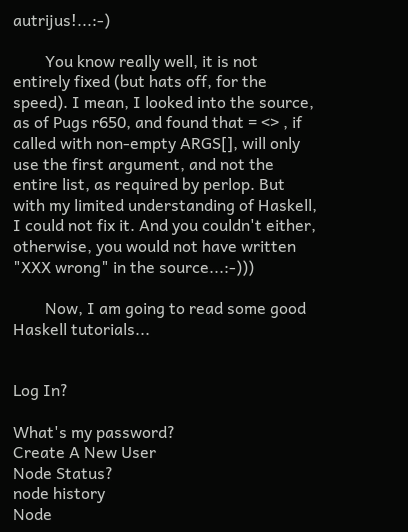autrijus!...:-)

        You know really well, it is not entirely fixed (but hats off, for the speed). I mean, I looked into the source, as of Pugs r650, and found that = <> , if called with non-empty ARGS[], will only use the first argument, and not the entire list, as required by perlop. But with my limited understanding of Haskell, I could not fix it. And you couldn't either, otherwise, you would not have written "XXX wrong" in the source...:-)))

        Now, I am going to read some good Haskell tutorials...


Log In?

What's my password?
Create A New User
Node Status?
node history
Node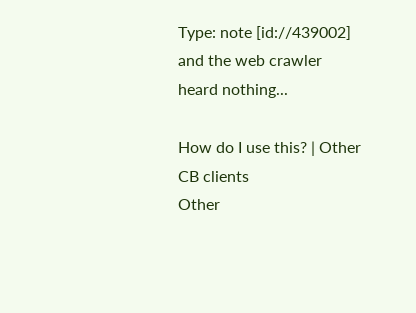Type: note [id://439002]
and the web crawler heard nothing...

How do I use this? | Other CB clients
Other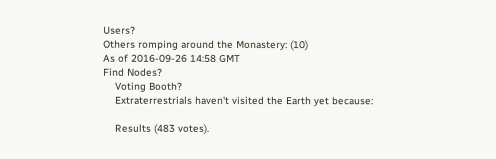Users?
Others romping around the Monastery: (10)
As of 2016-09-26 14:58 GMT
Find Nodes?
    Voting Booth?
    Extraterrestrials haven't visited the Earth yet because:

    Results (483 votes).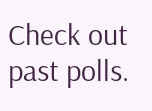Check out past polls.